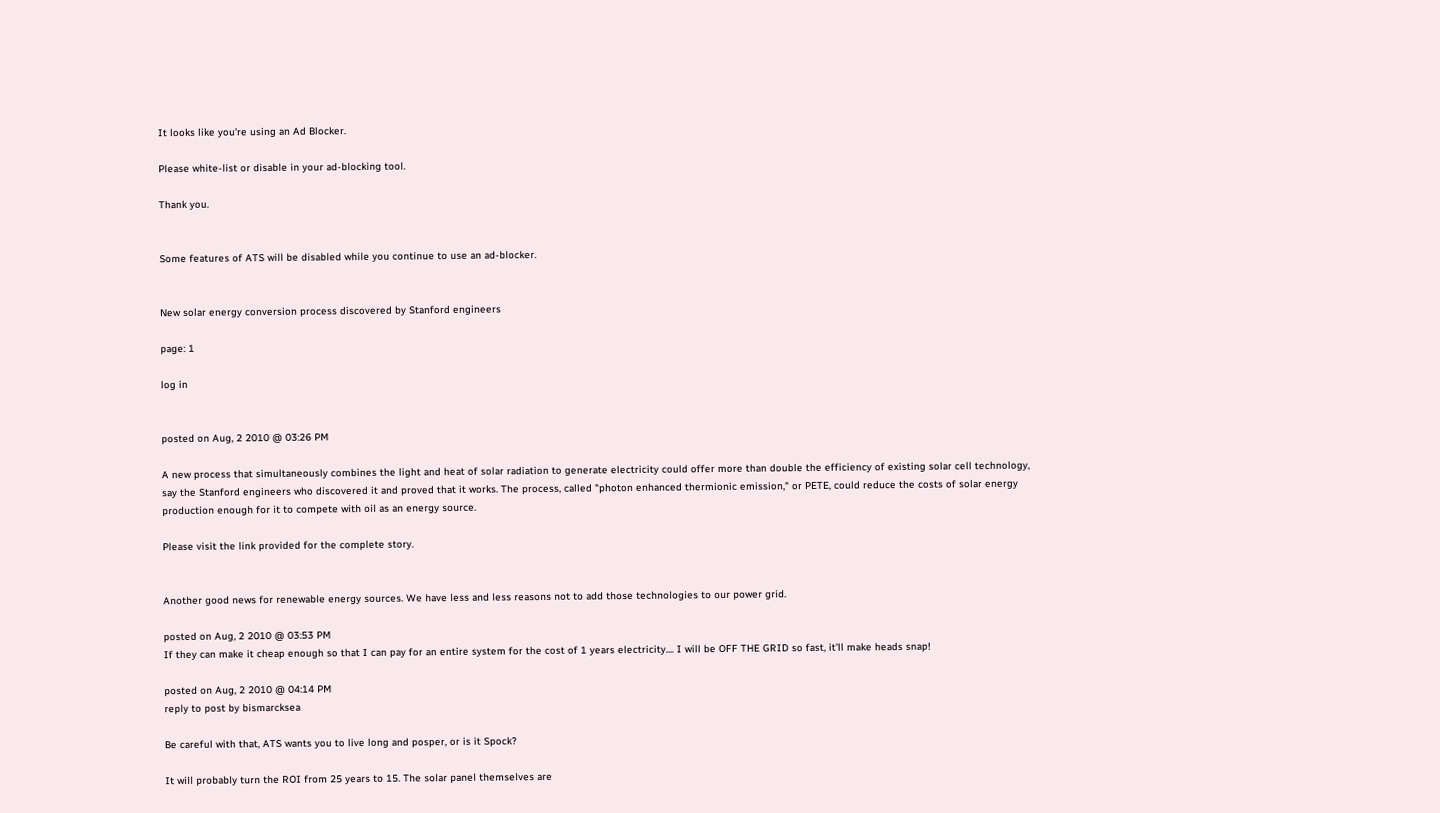It looks like you're using an Ad Blocker.

Please white-list or disable in your ad-blocking tool.

Thank you.


Some features of ATS will be disabled while you continue to use an ad-blocker.


New solar energy conversion process discovered by Stanford engineers

page: 1

log in


posted on Aug, 2 2010 @ 03:26 PM

A new process that simultaneously combines the light and heat of solar radiation to generate electricity could offer more than double the efficiency of existing solar cell technology, say the Stanford engineers who discovered it and proved that it works. The process, called "photon enhanced thermionic emission," or PETE, could reduce the costs of solar energy production enough for it to compete with oil as an energy source.

Please visit the link provided for the complete story.


Another good news for renewable energy sources. We have less and less reasons not to add those technologies to our power grid.

posted on Aug, 2 2010 @ 03:53 PM
If they can make it cheap enough so that I can pay for an entire system for the cost of 1 years electricity.... I will be OFF THE GRID so fast, it'll make heads snap!

posted on Aug, 2 2010 @ 04:14 PM
reply to post by bismarcksea

Be careful with that, ATS wants you to live long and posper, or is it Spock?

It will probably turn the ROI from 25 years to 15. The solar panel themselves are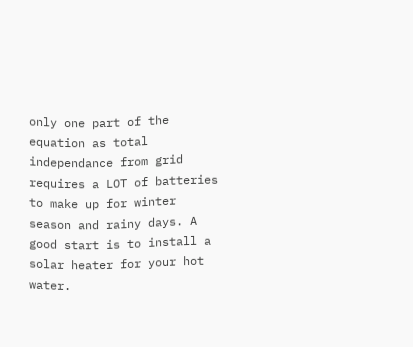only one part of the equation as total independance from grid requires a LOT of batteries to make up for winter season and rainy days. A good start is to install a solar heater for your hot water.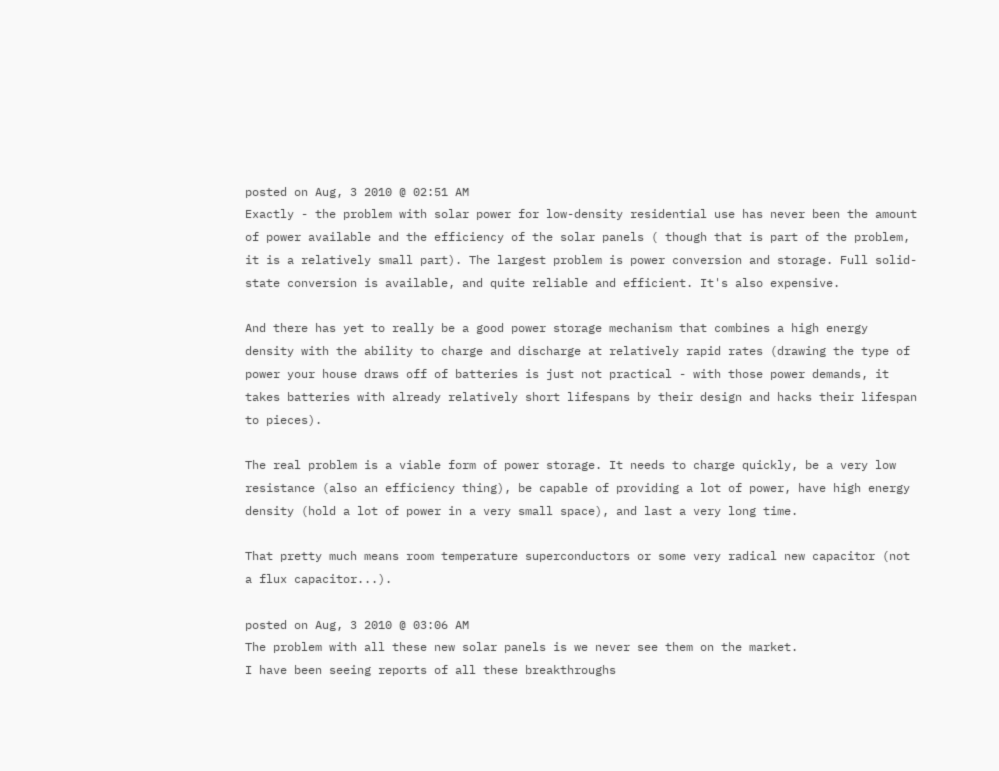posted on Aug, 3 2010 @ 02:51 AM
Exactly - the problem with solar power for low-density residential use has never been the amount of power available and the efficiency of the solar panels ( though that is part of the problem, it is a relatively small part). The largest problem is power conversion and storage. Full solid-state conversion is available, and quite reliable and efficient. It's also expensive.

And there has yet to really be a good power storage mechanism that combines a high energy density with the ability to charge and discharge at relatively rapid rates (drawing the type of power your house draws off of batteries is just not practical - with those power demands, it takes batteries with already relatively short lifespans by their design and hacks their lifespan to pieces).

The real problem is a viable form of power storage. It needs to charge quickly, be a very low resistance (also an efficiency thing), be capable of providing a lot of power, have high energy density (hold a lot of power in a very small space), and last a very long time.

That pretty much means room temperature superconductors or some very radical new capacitor (not a flux capacitor...).

posted on Aug, 3 2010 @ 03:06 AM
The problem with all these new solar panels is we never see them on the market.
I have been seeing reports of all these breakthroughs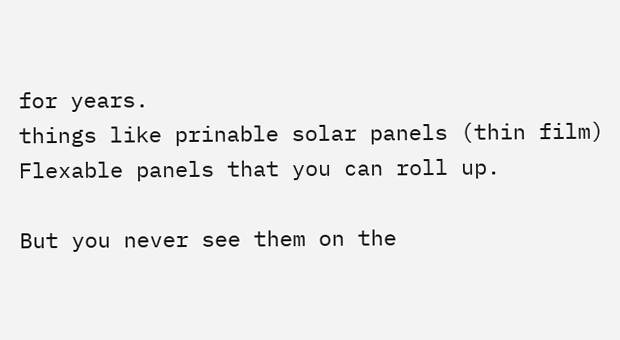for years.
things like prinable solar panels (thin film)
Flexable panels that you can roll up.

But you never see them on the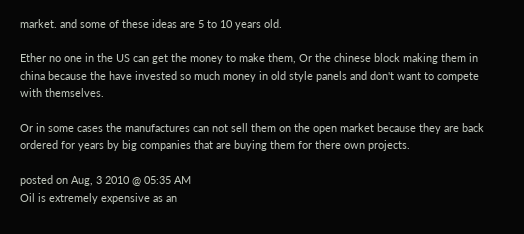market. and some of these ideas are 5 to 10 years old.

Ether no one in the US can get the money to make them, Or the chinese block making them in china because the have invested so much money in old style panels and don't want to compete with themselves.

Or in some cases the manufactures can not sell them on the open market because they are back ordered for years by big companies that are buying them for there own projects.

posted on Aug, 3 2010 @ 05:35 AM
Oil is extremely expensive as an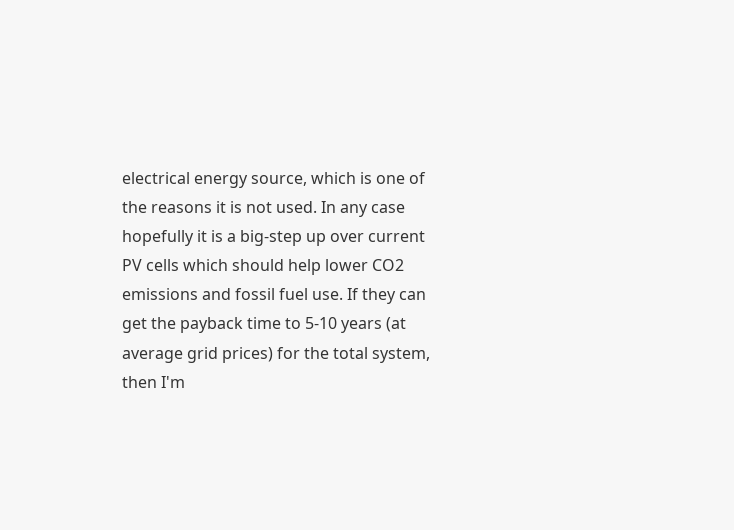electrical energy source, which is one of the reasons it is not used. In any case hopefully it is a big-step up over current PV cells which should help lower CO2 emissions and fossil fuel use. If they can get the payback time to 5-10 years (at average grid prices) for the total system, then I'm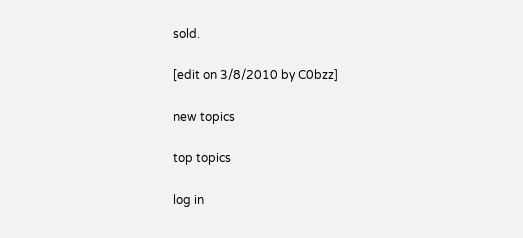sold.

[edit on 3/8/2010 by C0bzz]

new topics

top topics

log in